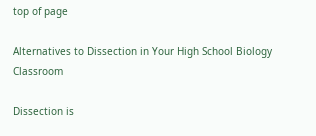top of page

Alternatives to Dissection in Your High School Biology Classroom

Dissection is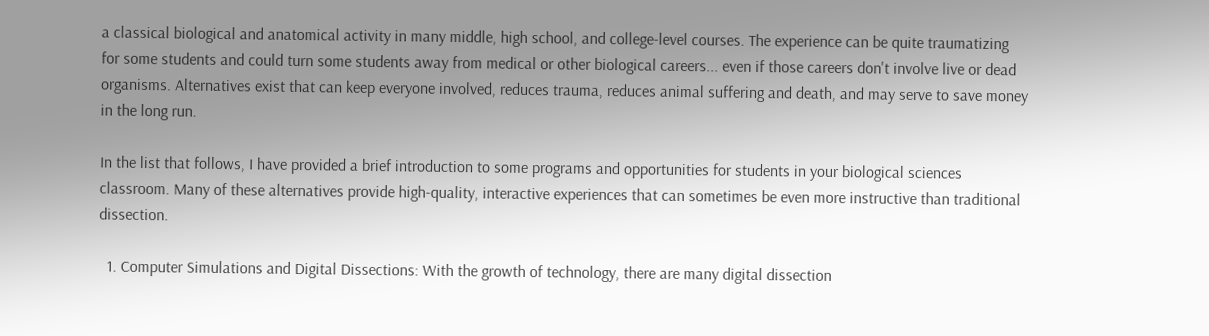a classical biological and anatomical activity in many middle, high school, and college-level courses. The experience can be quite traumatizing for some students and could turn some students away from medical or other biological careers... even if those careers don't involve live or dead organisms. Alternatives exist that can keep everyone involved, reduces trauma, reduces animal suffering and death, and may serve to save money in the long run.

In the list that follows, I have provided a brief introduction to some programs and opportunities for students in your biological sciences classroom. Many of these alternatives provide high-quality, interactive experiences that can sometimes be even more instructive than traditional dissection.

  1. Computer Simulations and Digital Dissections: With the growth of technology, there are many digital dissection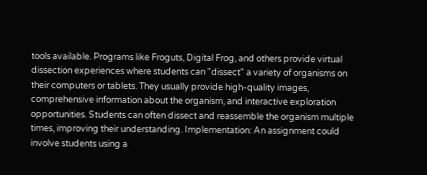tools available. Programs like Froguts, Digital Frog, and others provide virtual dissection experiences where students can "dissect" a variety of organisms on their computers or tablets. They usually provide high-quality images, comprehensive information about the organism, and interactive exploration opportunities. Students can often dissect and reassemble the organism multiple times, improving their understanding. Implementation: An assignment could involve students using a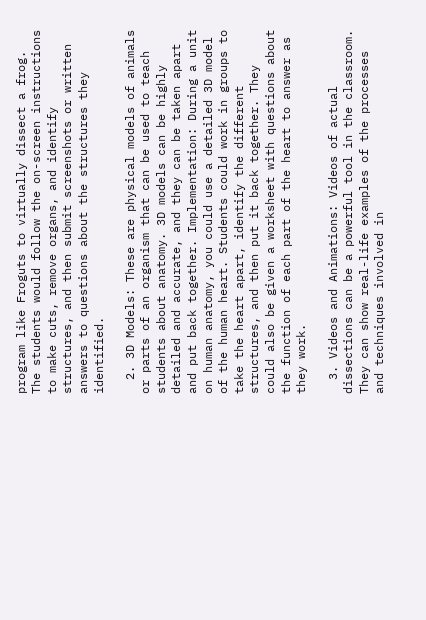program like Froguts to virtually dissect a frog. The students would follow the on-screen instructions to make cuts, remove organs, and identify structures, and then submit screenshots or written answers to questions about the structures they identified.

  2. 3D Models: These are physical models of animals or parts of an organism that can be used to teach students about anatomy. 3D models can be highly detailed and accurate, and they can be taken apart and put back together. Implementation: During a unit on human anatomy, you could use a detailed 3D model of the human heart. Students could work in groups to take the heart apart, identify the different structures, and then put it back together. They could also be given a worksheet with questions about the function of each part of the heart to answer as they work.

  3. Videos and Animations: Videos of actual dissections can be a powerful tool in the classroom. They can show real-life examples of the processes and techniques involved in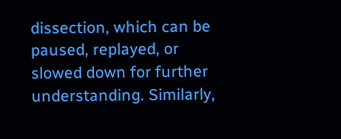dissection, which can be paused, replayed, or slowed down for further understanding. Similarly,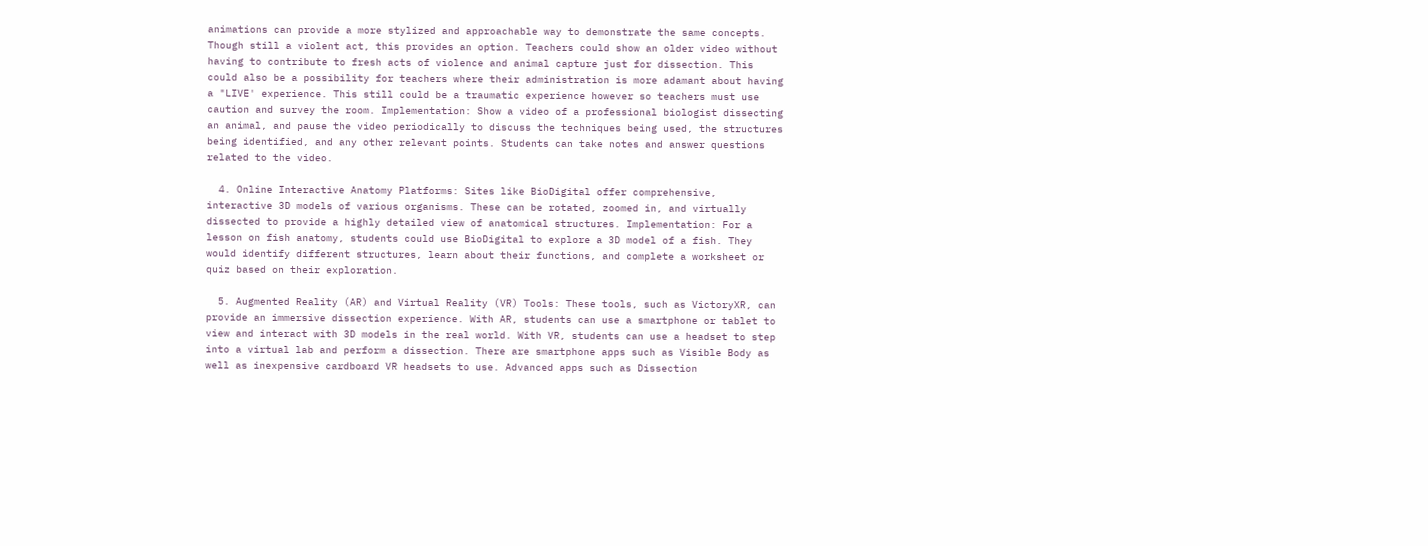animations can provide a more stylized and approachable way to demonstrate the same concepts. Though still a violent act, this provides an option. Teachers could show an older video without having to contribute to fresh acts of violence and animal capture just for dissection. This could also be a possibility for teachers where their administration is more adamant about having a "LIVE' experience. This still could be a traumatic experience however so teachers must use caution and survey the room. Implementation: Show a video of a professional biologist dissecting an animal, and pause the video periodically to discuss the techniques being used, the structures being identified, and any other relevant points. Students can take notes and answer questions related to the video.

  4. Online Interactive Anatomy Platforms: Sites like BioDigital offer comprehensive, interactive 3D models of various organisms. These can be rotated, zoomed in, and virtually dissected to provide a highly detailed view of anatomical structures. Implementation: For a lesson on fish anatomy, students could use BioDigital to explore a 3D model of a fish. They would identify different structures, learn about their functions, and complete a worksheet or quiz based on their exploration.

  5. Augmented Reality (AR) and Virtual Reality (VR) Tools: These tools, such as VictoryXR, can provide an immersive dissection experience. With AR, students can use a smartphone or tablet to view and interact with 3D models in the real world. With VR, students can use a headset to step into a virtual lab and perform a dissection. There are smartphone apps such as Visible Body as well as inexpensive cardboard VR headsets to use. Advanced apps such as Dissection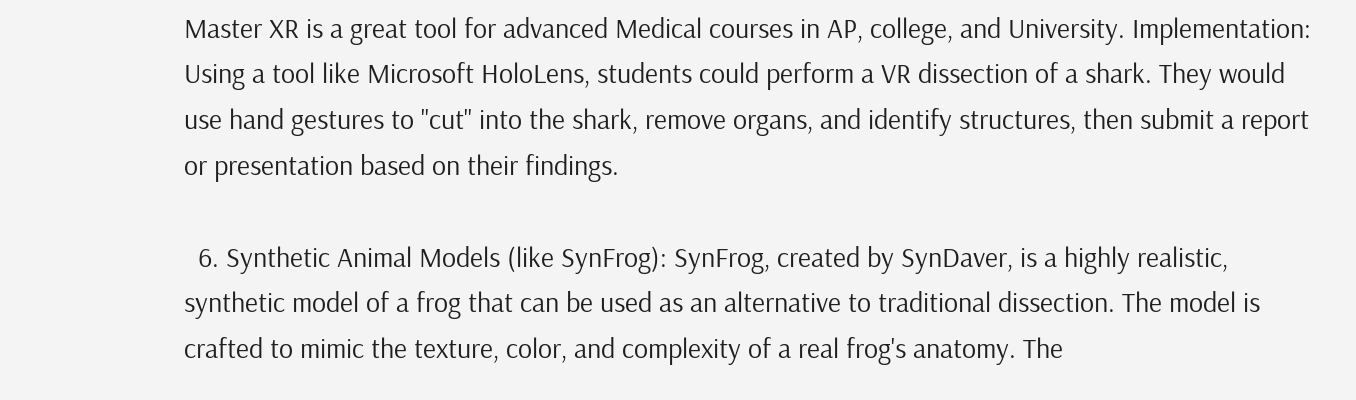Master XR is a great tool for advanced Medical courses in AP, college, and University. Implementation: Using a tool like Microsoft HoloLens, students could perform a VR dissection of a shark. They would use hand gestures to "cut" into the shark, remove organs, and identify structures, then submit a report or presentation based on their findings.

  6. Synthetic Animal Models (like SynFrog): SynFrog, created by SynDaver, is a highly realistic, synthetic model of a frog that can be used as an alternative to traditional dissection. The model is crafted to mimic the texture, color, and complexity of a real frog's anatomy. The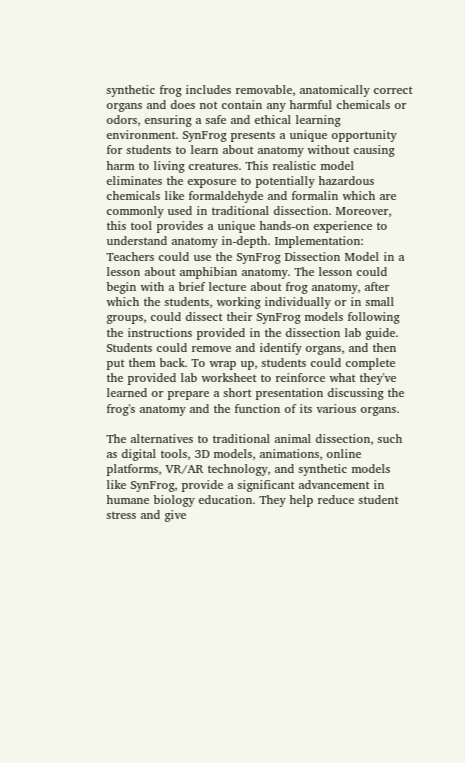synthetic frog includes removable, anatomically correct organs and does not contain any harmful chemicals or odors, ensuring a safe and ethical learning environment. SynFrog presents a unique opportunity for students to learn about anatomy without causing harm to living creatures. This realistic model eliminates the exposure to potentially hazardous chemicals like formaldehyde and formalin which are commonly used in traditional dissection. Moreover, this tool provides a unique hands-on experience to understand anatomy in-depth. Implementation: Teachers could use the SynFrog Dissection Model in a lesson about amphibian anatomy. The lesson could begin with a brief lecture about frog anatomy, after which the students, working individually or in small groups, could dissect their SynFrog models following the instructions provided in the dissection lab guide. Students could remove and identify organs, and then put them back. To wrap up, students could complete the provided lab worksheet to reinforce what they've learned or prepare a short presentation discussing the frog's anatomy and the function of its various organs.

The alternatives to traditional animal dissection, such as digital tools, 3D models, animations, online platforms, VR/AR technology, and synthetic models like SynFrog, provide a significant advancement in humane biology education. They help reduce student stress and give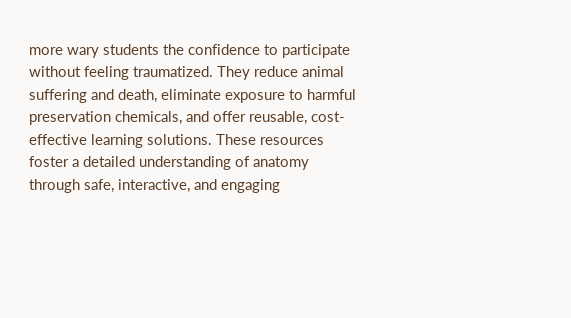more wary students the confidence to participate without feeling traumatized. They reduce animal suffering and death, eliminate exposure to harmful preservation chemicals, and offer reusable, cost-effective learning solutions. These resources foster a detailed understanding of anatomy through safe, interactive, and engaging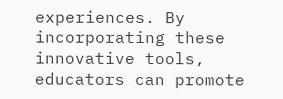experiences. By incorporating these innovative tools, educators can promote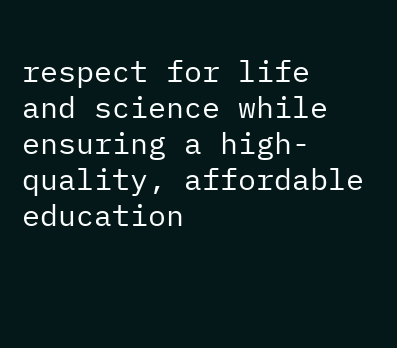respect for life and science while ensuring a high-quality, affordable education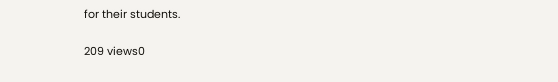for their students.

209 views0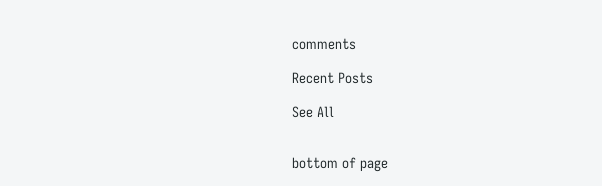comments

Recent Posts

See All


bottom of page